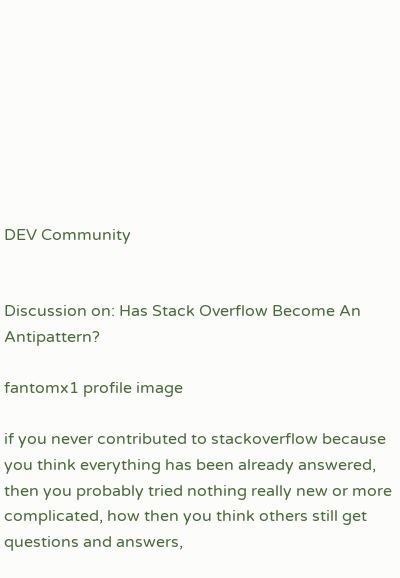DEV Community


Discussion on: Has Stack Overflow Become An Antipattern?

fantomx1 profile image

if you never contributed to stackoverflow because you think everything has been already answered, then you probably tried nothing really new or more complicated, how then you think others still get questions and answers,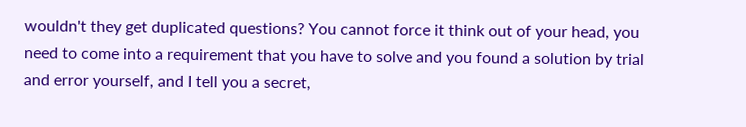wouldn't they get duplicated questions? You cannot force it think out of your head, you need to come into a requirement that you have to solve and you found a solution by trial and error yourself, and I tell you a secret,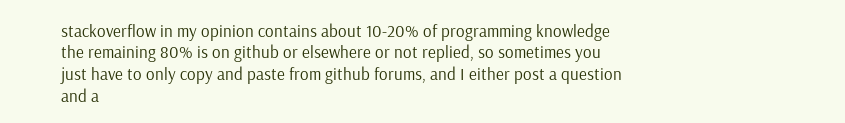stackoverflow in my opinion contains about 10-20% of programming knowledge the remaining 80% is on github or elsewhere or not replied, so sometimes you just have to only copy and paste from github forums, and I either post a question and a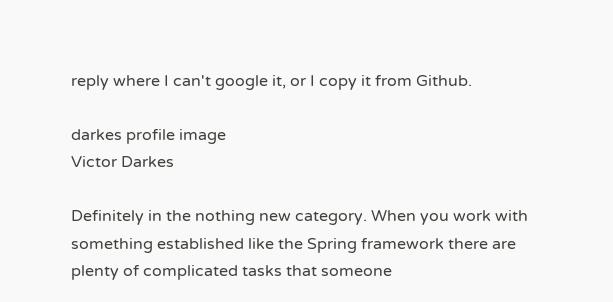reply where I can't google it, or I copy it from Github.

darkes profile image
Victor Darkes

Definitely in the nothing new category. When you work with something established like the Spring framework there are plenty of complicated tasks that someone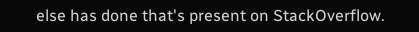else has done that's present on StackOverflow.